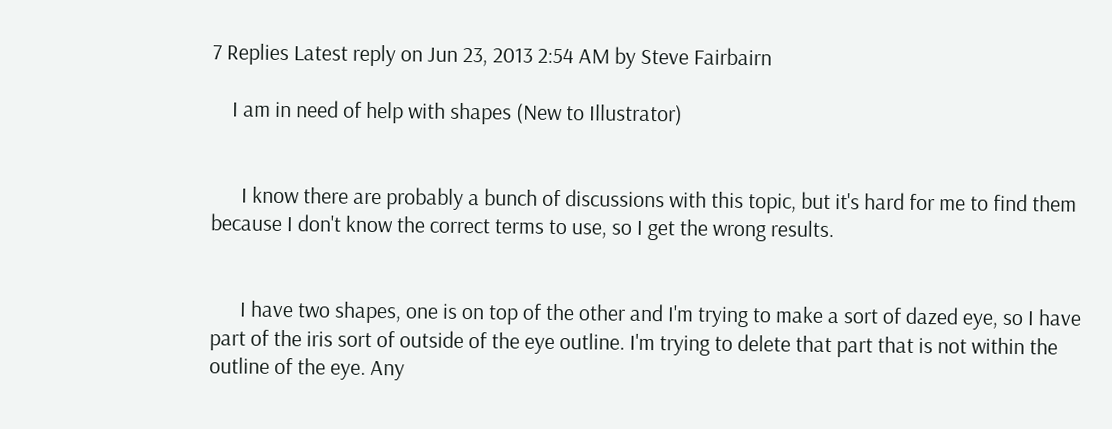7 Replies Latest reply on Jun 23, 2013 2:54 AM by Steve Fairbairn

    I am in need of help with shapes (New to Illustrator)


      I know there are probably a bunch of discussions with this topic, but it's hard for me to find them because I don't know the correct terms to use, so I get the wrong results.


      I have two shapes, one is on top of the other and I'm trying to make a sort of dazed eye, so I have part of the iris sort of outside of the eye outline. I'm trying to delete that part that is not within the outline of the eye. Any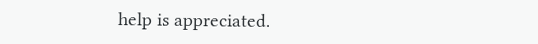help is appreciated.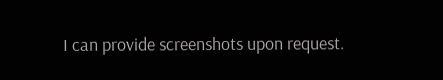I can provide screenshots upon request.